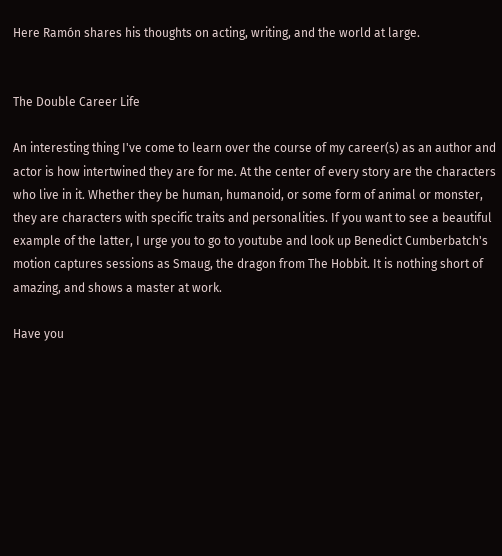Here Ramón shares his thoughts on acting, writing, and the world at large.


The Double Career Life

An interesting thing I've come to learn over the course of my career(s) as an author and actor is how intertwined they are for me. At the center of every story are the characters who live in it. Whether they be human, humanoid, or some form of animal or monster, they are characters with specific traits and personalities. If you want to see a beautiful example of the latter, I urge you to go to youtube and look up Benedict Cumberbatch's motion captures sessions as Smaug, the dragon from The Hobbit. It is nothing short of amazing, and shows a master at work.

Have you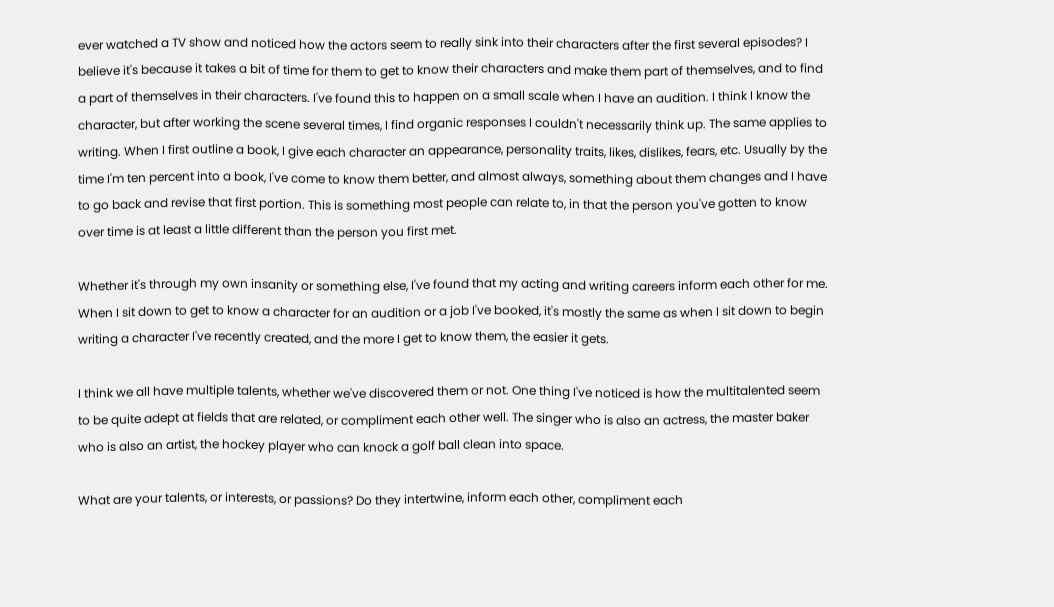ever watched a TV show and noticed how the actors seem to really sink into their characters after the first several episodes? I believe it's because it takes a bit of time for them to get to know their characters and make them part of themselves, and to find a part of themselves in their characters. I've found this to happen on a small scale when I have an audition. I think I know the character, but after working the scene several times, I find organic responses I couldn't necessarily think up. The same applies to writing. When I first outline a book, I give each character an appearance, personality traits, likes, dislikes, fears, etc. Usually by the time I'm ten percent into a book, I've come to know them better, and almost always, something about them changes and I have to go back and revise that first portion. This is something most people can relate to, in that the person you've gotten to know over time is at least a little different than the person you first met.

Whether it's through my own insanity or something else, I've found that my acting and writing careers inform each other for me. When I sit down to get to know a character for an audition or a job I've booked, it's mostly the same as when I sit down to begin writing a character I've recently created, and the more I get to know them, the easier it gets.

I think we all have multiple talents, whether we've discovered them or not. One thing I've noticed is how the multitalented seem to be quite adept at fields that are related, or compliment each other well. The singer who is also an actress, the master baker who is also an artist, the hockey player who can knock a golf ball clean into space.

What are your talents, or interests, or passions? Do they intertwine, inform each other, compliment each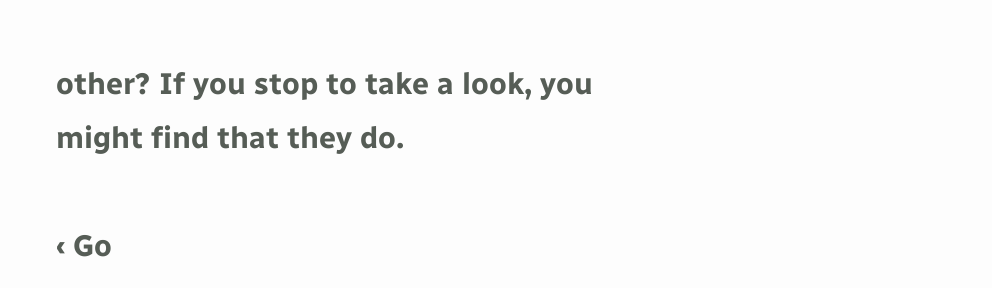other? If you stop to take a look, you might find that they do.

‹ Go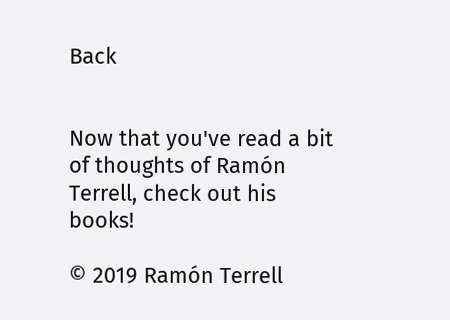Back


Now that you've read a bit of thoughts of Ramón Terrell, check out his books!

© 2019 Ramón Terrell